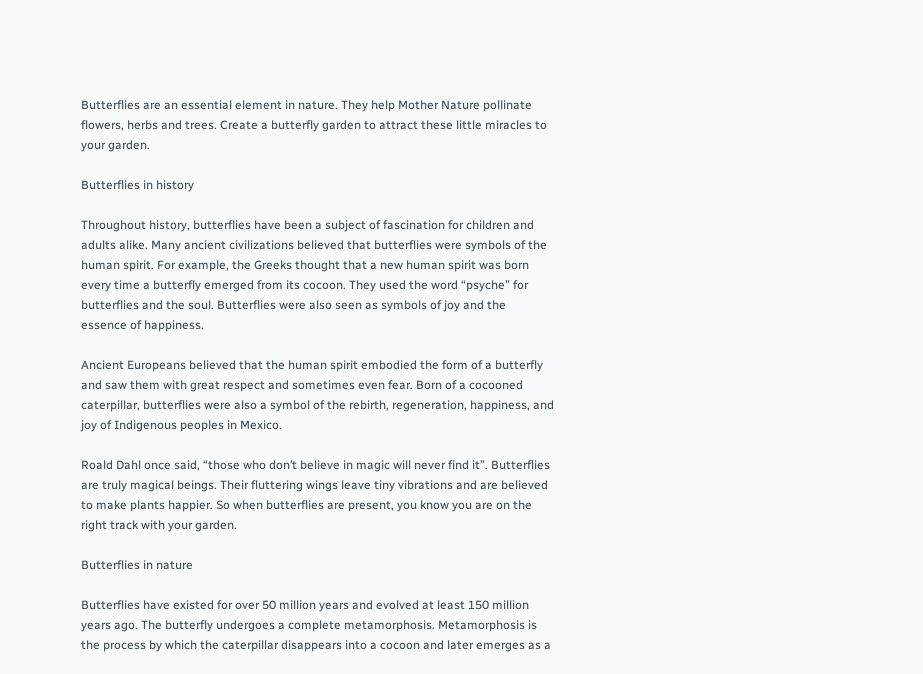Butterflies are an essential element in nature. They help Mother Nature pollinate flowers, herbs and trees. Create a butterfly garden to attract these little miracles to your garden.

Butterflies in history

Throughout history, butterflies have been a subject of fascination for children and adults alike. Many ancient civilizations believed that butterflies were symbols of the human spirit. For example, the Greeks thought that a new human spirit was born every time a butterfly emerged from its cocoon. They used the word “psyche” for butterflies and the soul. Butterflies were also seen as symbols of joy and the essence of happiness.

Ancient Europeans believed that the human spirit embodied the form of a butterfly and saw them with great respect and sometimes even fear. Born of a cocooned caterpillar, butterflies were also a symbol of the rebirth, regeneration, happiness, and joy of Indigenous peoples in Mexico.

Roald Dahl once said, “those who don’t believe in magic will never find it”. Butterflies are truly magical beings. Their fluttering wings leave tiny vibrations and are believed to make plants happier. So when butterflies are present, you know you are on the right track with your garden.

Butterflies in nature

Butterflies have existed for over 50 million years and evolved at least 150 million years ago. The butterfly undergoes a complete metamorphosis. Metamorphosis is the process by which the caterpillar disappears into a cocoon and later emerges as a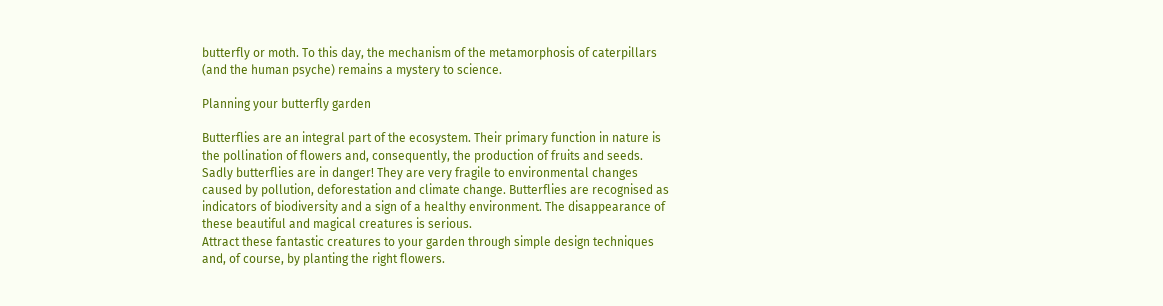butterfly or moth. To this day, the mechanism of the metamorphosis of caterpillars (and the human psyche) remains a mystery to science.

Planning your butterfly garden

Butterflies are an integral part of the ecosystem. Their primary function in nature is the pollination of flowers and, consequently, the production of fruits and seeds. Sadly butterflies are in danger! They are very fragile to environmental changes caused by pollution, deforestation and climate change. Butterflies are recognised as indicators of biodiversity and a sign of a healthy environment. The disappearance of these beautiful and magical creatures is serious.
Attract these fantastic creatures to your garden through simple design techniques and, of course, by planting the right flowers.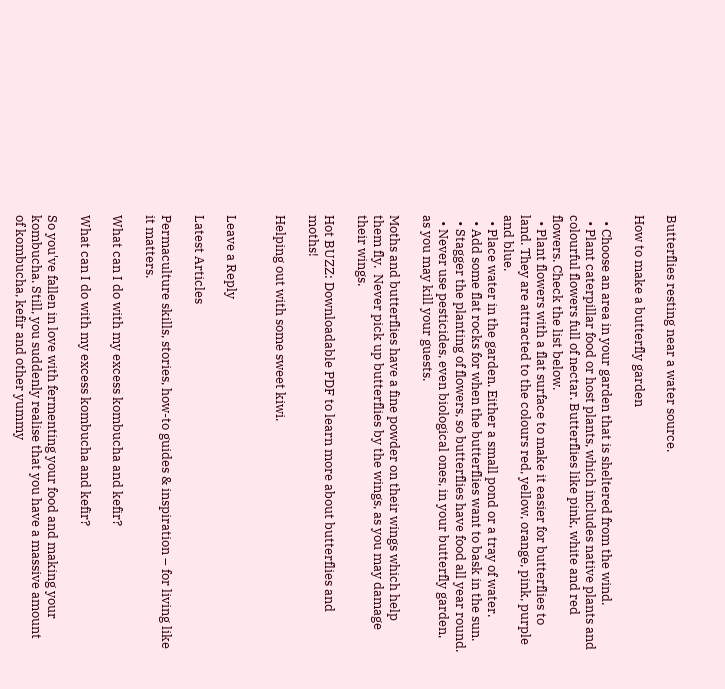Butterflies resting near a water source.

How to make a butterfly garden

  • Choose an area in your garden that is sheltered from the wind.
  • Plant caterpillar food or host plants, which includes native plants and colourful flowers full of nectar. Butterflies like pink, white and red flowers. Check the list below.
  • Plant flowers with a flat surface to make it easier for butterflies to land. They are attracted to the colours red, yellow, orange, pink, purple and blue.
  • Place water in the garden. Either a small pond or a tray of water.
  • Add some flat rocks for when the butterflies want to bask in the sun.
  • Stagger the planting of flowers, so butterflies have food all year round.
  • Never use pesticides, even biological ones, in your butterfly garden, as you may kill your guests.

Moths and butterflies have a fine powder on their wings which help them fly.  Never pick up butterflies by the wings, as you may damage their wings.

Hot BUZZ: Downloadable PDF to learn more about butterflies and moths!

Helping out with some sweet kiwi.


Leave a Reply

Latest Articles

Permaculture skills, stories, how-to guides & inspiration – for living like it matters.

What can I do with my excess kombucha and kefir?

What can I do with my excess kombucha and kefir?

So you've fallen in love with fermenting your food and making your kombucha. Still, you suddenly realise that you have a massive amount of kombucha, kefir and other yummy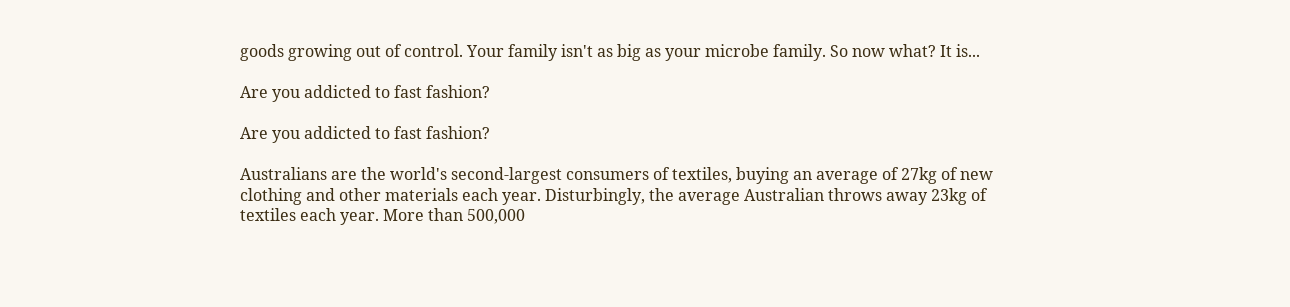goods growing out of control. Your family isn't as big as your microbe family. So now what? It is...

Are you addicted to fast fashion?

Are you addicted to fast fashion?

Australians are the world's second-largest consumers of textiles, buying an average of 27kg of new clothing and other materials each year. Disturbingly, the average Australian throws away 23kg of textiles each year. More than 500,000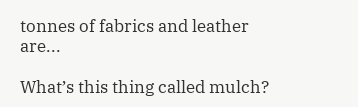tonnes of fabrics and leather are...

What’s this thing called mulch?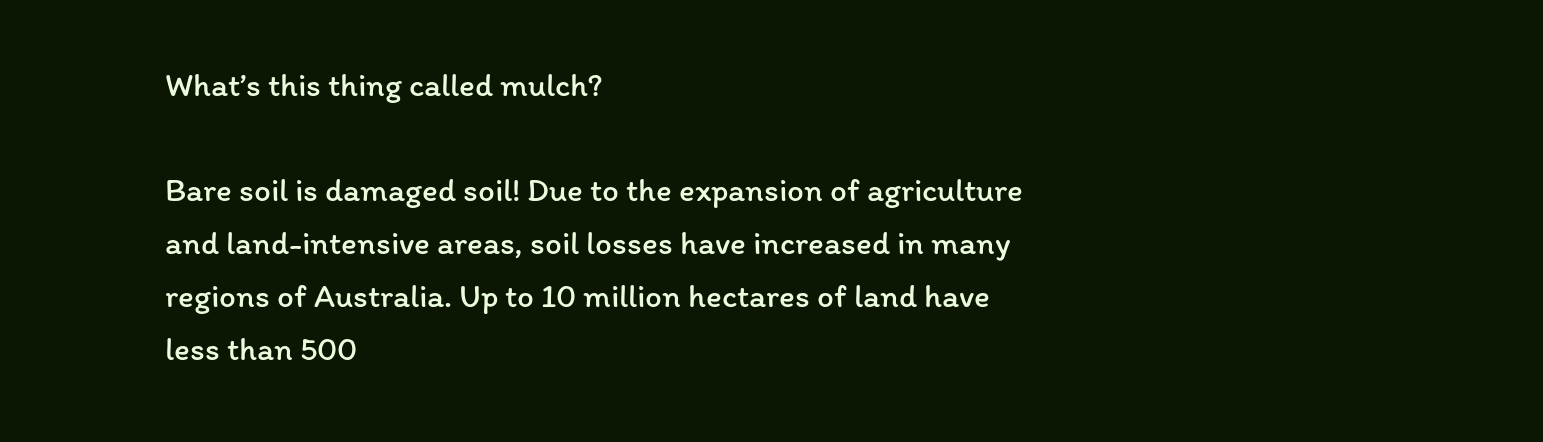What’s this thing called mulch?

Bare soil is damaged soil! Due to the expansion of agriculture and land-intensive areas, soil losses have increased in many regions of Australia. Up to 10 million hectares of land have less than 500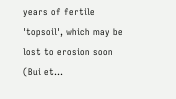years of fertile 'topsoil', which may be lost to erosion soon (Bui et...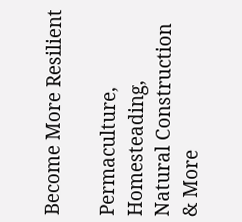Become More Resilient

Permaculture, Homesteading, Natural Construction & More